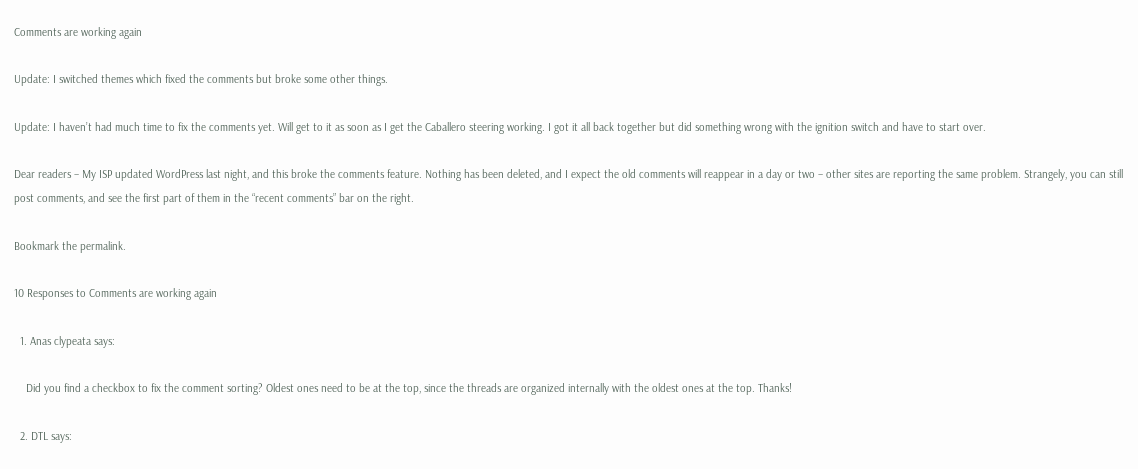Comments are working again

Update: I switched themes which fixed the comments but broke some other things.

Update: I haven’t had much time to fix the comments yet. Will get to it as soon as I get the Caballero steering working. I got it all back together but did something wrong with the ignition switch and have to start over.

Dear readers – My ISP updated WordPress last night, and this broke the comments feature. Nothing has been deleted, and I expect the old comments will reappear in a day or two – other sites are reporting the same problem. Strangely, you can still post comments, and see the first part of them in the “recent comments” bar on the right.

Bookmark the permalink.

10 Responses to Comments are working again

  1. Anas clypeata says:

    Did you find a checkbox to fix the comment sorting? Oldest ones need to be at the top, since the threads are organized internally with the oldest ones at the top. Thanks!

  2. DTL says: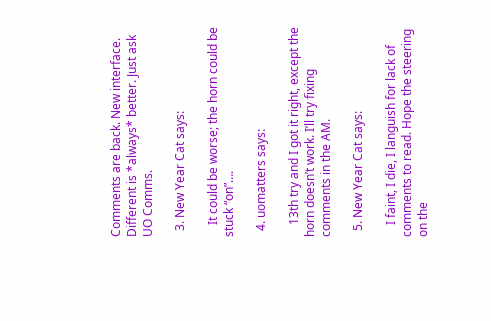Comments are back. New interface. Different is *always* better. Just ask UO Comms.

  3. New Year Cat says:

    It could be worse; the horn could be stuck “on”….

  4. uomatters says:

    13th try and I got it right, except the horn doesn’t work. I’ll try fixing comments in the AM.

  5. New Year Cat says:

    I faint, I die, I languish for lack of comments to read. Hope the steering on the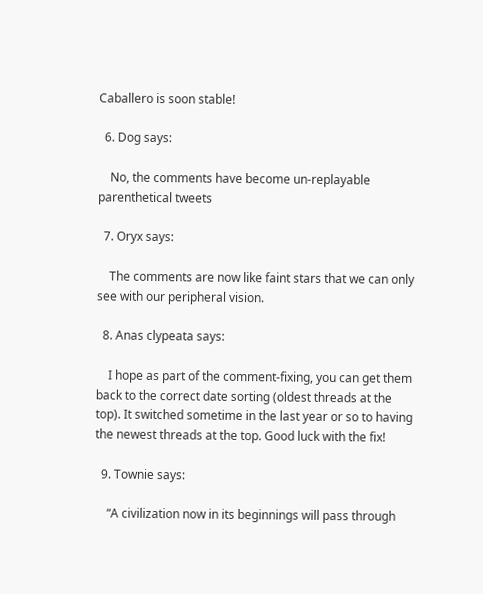Caballero is soon stable!

  6. Dog says:

    No, the comments have become un-replayable parenthetical tweets

  7. Oryx says:

    The comments are now like faint stars that we can only see with our peripheral vision.

  8. Anas clypeata says:

    I hope as part of the comment-fixing, you can get them back to the correct date sorting (oldest threads at the top). It switched sometime in the last year or so to having the newest threads at the top. Good luck with the fix!

  9. Townie says:

    “A civilization now in its beginnings will pass through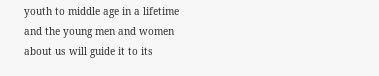youth to middle age in a lifetime and the young men and women about us will guide it to its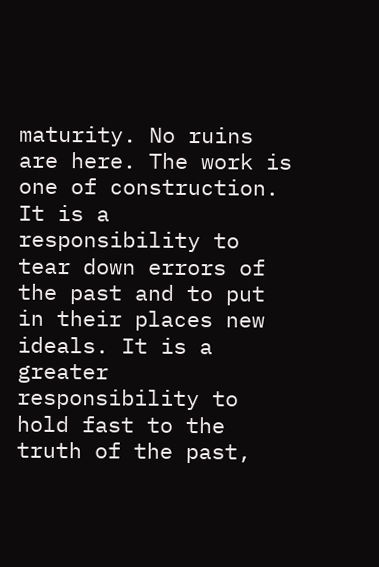maturity. No ruins are here. The work is one of construction. It is a responsibility to tear down errors of the past and to put in their places new ideals. It is a greater responsibility to hold fast to the truth of the past,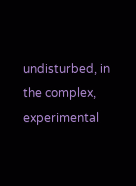undisturbed, in the complex, experimental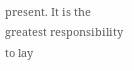present. It is the greatest responsibility to lay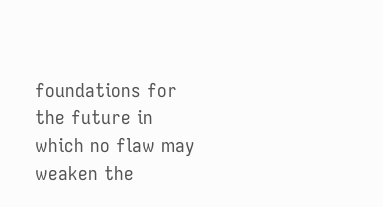foundations for the future in which no flaw may weaken the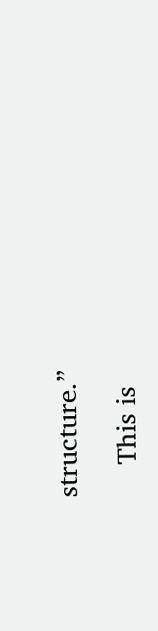structure.”

    This is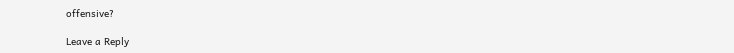offensive?

Leave a Reply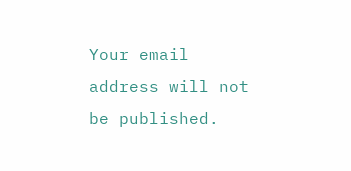Your email address will not be published.